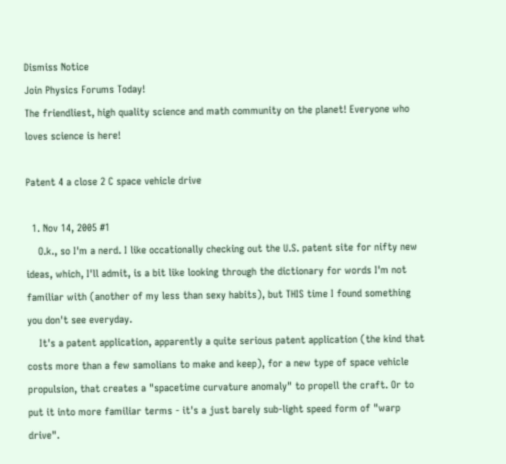Dismiss Notice
Join Physics Forums Today!
The friendliest, high quality science and math community on the planet! Everyone who loves science is here!

Patent 4 a close 2 C space vehicle drive

  1. Nov 14, 2005 #1
    O.k., so I'm a nerd. I like occationally checking out the U.S. patent site for nifty new ideas, which, I'll admit, is a bit like looking through the dictionary for words I'm not familiar with (another of my less than sexy habits), but THIS time I found something you don't see everyday.
    It's a patent application, apparently a quite serious patent application (the kind that costs more than a few samolians to make and keep), for a new type of space vehicle propulsion, that creates a "spacetime curvature anomaly" to propell the craft. Or to put it into more familiar terms - it's a just barely sub-light speed form of "warp drive".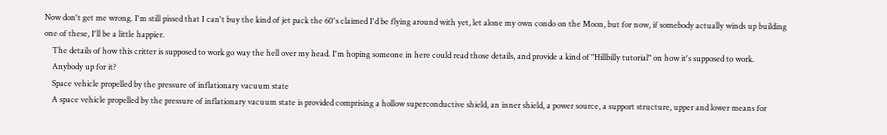Now don't get me wrong. I'm still pissed that I can't buy the kind of jet pack the 60's claimed I'd be flying around with yet, let alone my own condo on the Moon, but for now, if somebody actually winds up building one of these, I'll be a little happier.
    The details of how this critter is supposed to work go way the hell over my head. I'm hoping someone in here could read those details, and provide a kind of "Hillbilly tutorial" on how it's supposed to work.
    Anybody up for it?
    Space vehicle propelled by the pressure of inflationary vacuum state
    A space vehicle propelled by the pressure of inflationary vacuum state is provided comprising a hollow superconductive shield, an inner shield, a power source, a support structure, upper and lower means for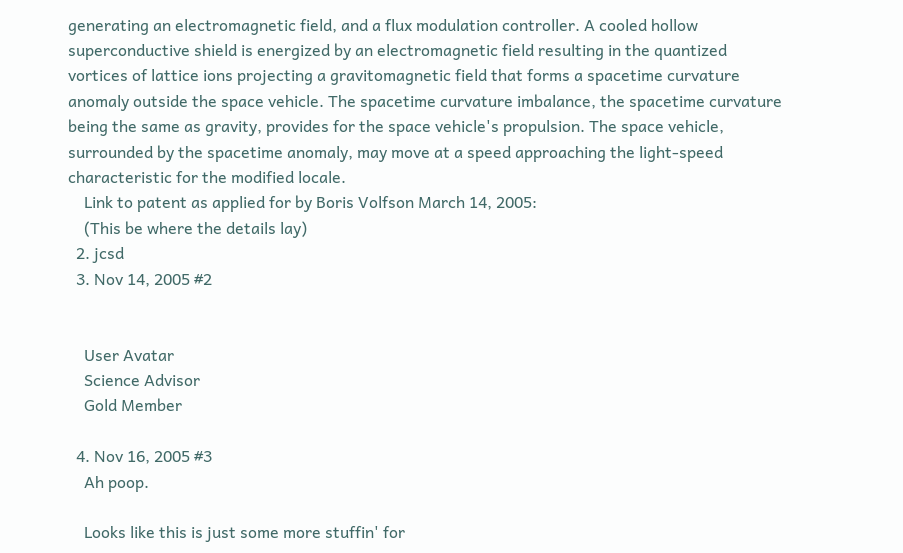generating an electromagnetic field, and a flux modulation controller. A cooled hollow superconductive shield is energized by an electromagnetic field resulting in the quantized vortices of lattice ions projecting a gravitomagnetic field that forms a spacetime curvature anomaly outside the space vehicle. The spacetime curvature imbalance, the spacetime curvature being the same as gravity, provides for the space vehicle's propulsion. The space vehicle, surrounded by the spacetime anomaly, may move at a speed approaching the light-speed characteristic for the modified locale.
    Link to patent as applied for by Boris Volfson March 14, 2005:
    (This be where the details lay)
  2. jcsd
  3. Nov 14, 2005 #2


    User Avatar
    Science Advisor
    Gold Member

  4. Nov 16, 2005 #3
    Ah poop.

    Looks like this is just some more stuffin' for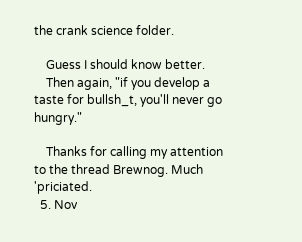the crank science folder.

    Guess I should know better.
    Then again, "if you develop a taste for bullsh_t, you'll never go hungry."

    Thanks for calling my attention to the thread Brewnog. Much 'priciated.
  5. Nov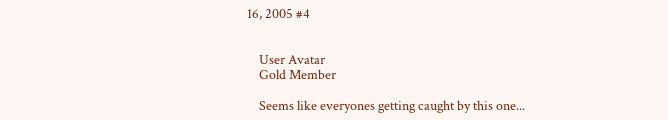16, 2005 #4


    User Avatar
    Gold Member

    Seems like everyones getting caught by this one...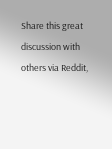Share this great discussion with others via Reddit,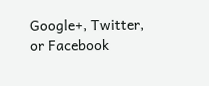Google+, Twitter, or Facebook